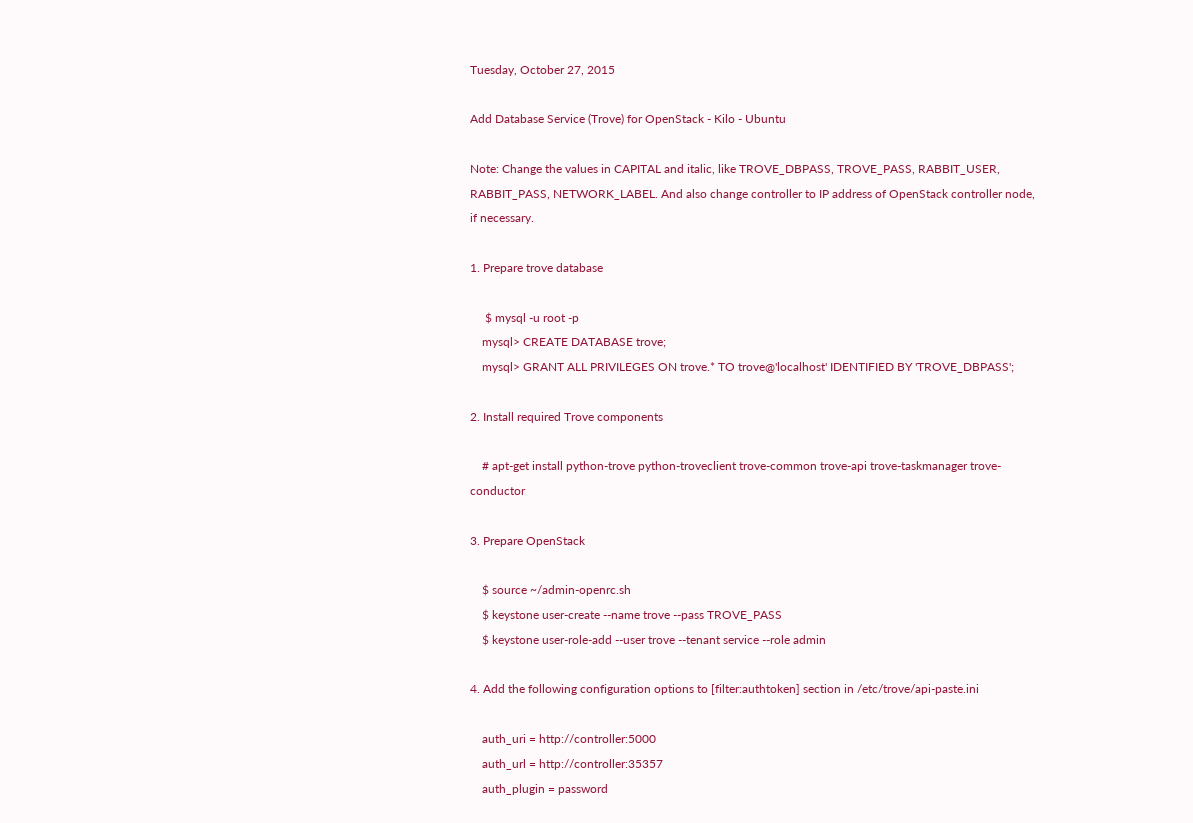Tuesday, October 27, 2015

Add Database Service (Trove) for OpenStack - Kilo - Ubuntu

Note: Change the values in CAPITAL and italic, like TROVE_DBPASS, TROVE_PASS, RABBIT_USER, RABBIT_PASS, NETWORK_LABEL. And also change controller to IP address of OpenStack controller node, if necessary.

1. Prepare trove database

     $ mysql -u root -p
    mysql> CREATE DATABASE trove;
    mysql> GRANT ALL PRIVILEGES ON trove.* TO trove@'localhost' IDENTIFIED BY 'TROVE_DBPASS';

2. Install required Trove components

    # apt-get install python-trove python-troveclient trove-common trove-api trove-taskmanager trove-conductor

3. Prepare OpenStack

    $ source ~/admin-openrc.sh
    $ keystone user-create --name trove --pass TROVE_PASS
    $ keystone user-role-add --user trove --tenant service --role admin

4. Add the following configuration options to [filter:authtoken] section in /etc/trove/api-paste.ini

    auth_uri = http://controller:5000
    auth_url = http://controller:35357
    auth_plugin = password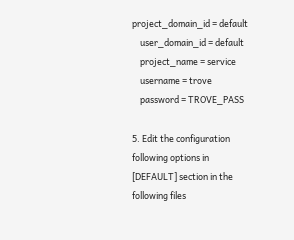project_domain_id = default
    user_domain_id = default
    project_name = service
    username = trove
    password = TROVE_PASS

5. Edit the configuration following options in [DEFAULT] section in the following files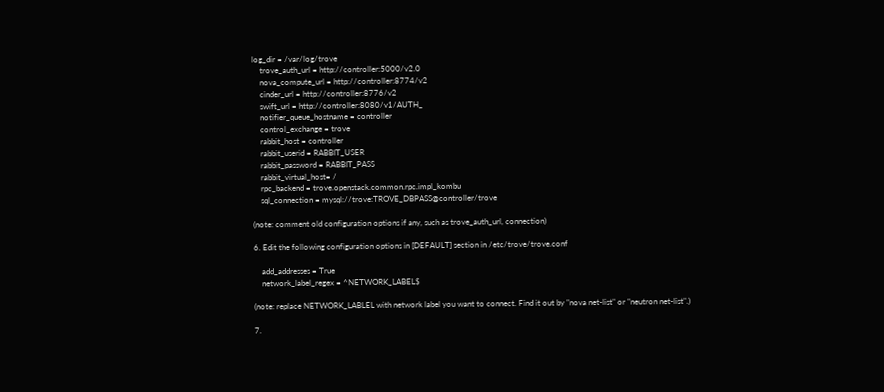log_dir = /var/log/trove
    trove_auth_url = http://controller:5000/v2.0
    nova_compute_url = http://controller:8774/v2
    cinder_url = http://controller:8776/v2
    swift_url = http://controller:8080/v1/AUTH_
    notifier_queue_hostname = controller
    control_exchange = trove
    rabbit_host = controller
    rabbit_userid = RABBIT_USER
    rabbit_password = RABBIT_PASS
    rabbit_virtual_host= /
    rpc_backend = trove.openstack.common.rpc.impl_kombu
    sql_connection = mysql://trove:TROVE_DBPASS@controller/trove

(note: comment old configuration options if any, such as trove_auth_url, connection)

6. Edit the following configuration options in [DEFAULT] section in /etc/trove/trove.conf

    add_addresses = True
    network_label_regex = ^NETWORK_LABEL$

(note: replace NETWORK_LABLEL with network label you want to connect. Find it out by "nova net-list" or "neutron net-list".)

7.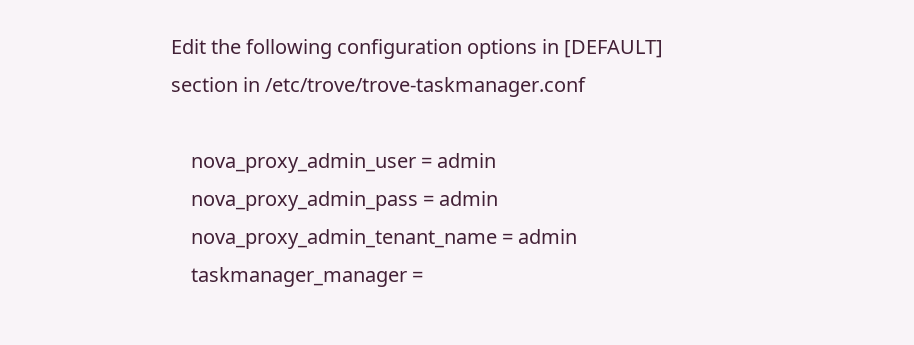Edit the following configuration options in [DEFAULT] section in /etc/trove/trove-taskmanager.conf

    nova_proxy_admin_user = admin
    nova_proxy_admin_pass = admin
    nova_proxy_admin_tenant_name = admin
    taskmanager_manager =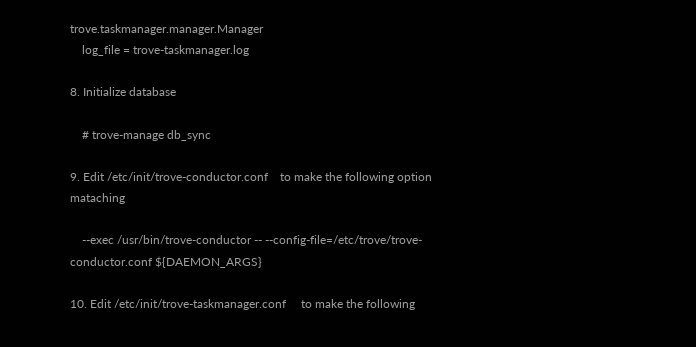trove.taskmanager.manager.Manager
    log_file = trove-taskmanager.log

8. Initialize database

    # trove-manage db_sync

9. Edit /etc/init/trove-conductor.conf    to make the following option mataching

    --exec /usr/bin/trove-conductor -- --config-file=/etc/trove/trove-conductor.conf ${DAEMON_ARGS}

10. Edit /etc/init/trove-taskmanager.conf     to make the following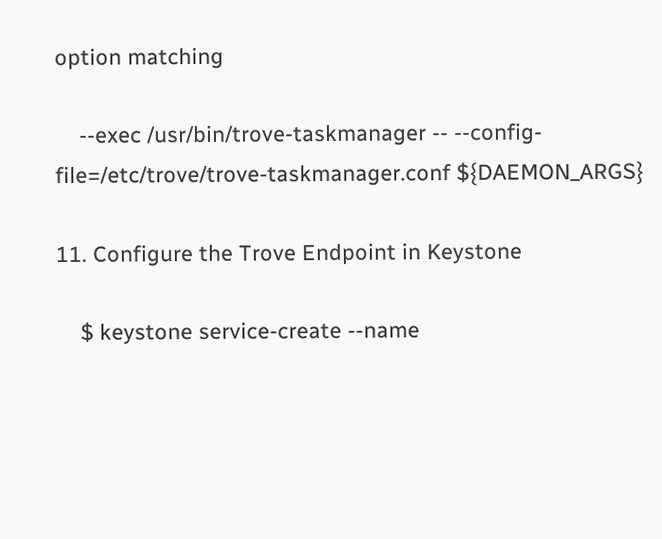option matching

    --exec /usr/bin/trove-taskmanager -- --config-file=/etc/trove/trove-taskmanager.conf ${DAEMON_ARGS}

11. Configure the Trove Endpoint in Keystone

    $ keystone service-create --name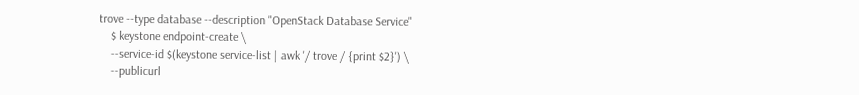trove --type database --description "OpenStack Database Service"
    $ keystone endpoint-create \
    --service-id $(keystone service-list | awk '/ trove / {print $2}') \
    --publicurl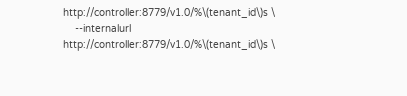http://controller:8779/v1.0/%\(tenant_id\)s \
    --internalurl http://controller:8779/v1.0/%\(tenant_id\)s \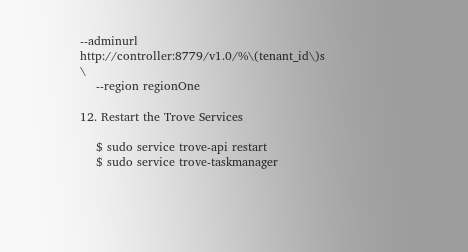--adminurl http://controller:8779/v1.0/%\(tenant_id\)s \
    --region regionOne

12. Restart the Trove Services

    $ sudo service trove-api restart
    $ sudo service trove-taskmanager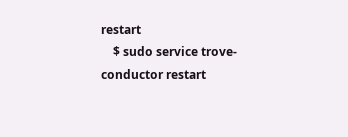restart
    $ sudo service trove-conductor restart